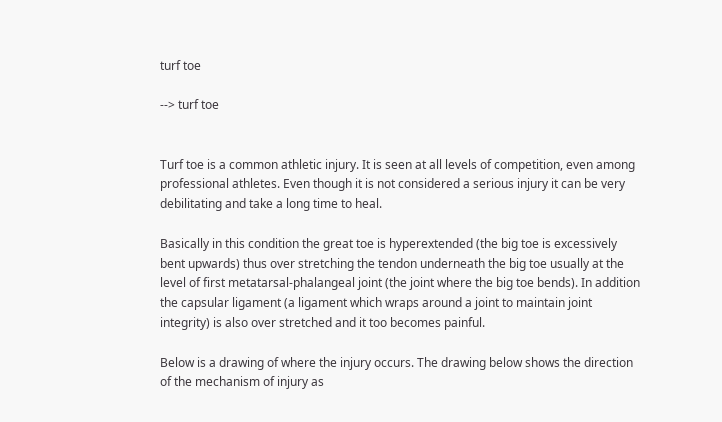turf toe

--> turf toe


Turf toe is a common athletic injury. It is seen at all levels of competition, even among professional athletes. Even though it is not considered a serious injury it can be very debilitating and take a long time to heal.

Basically in this condition the great toe is hyperextended (the big toe is excessively bent upwards) thus over stretching the tendon underneath the big toe usually at the level of first metatarsal-phalangeal joint (the joint where the big toe bends). In addition the capsular ligament (a ligament which wraps around a joint to maintain joint integrity) is also over stretched and it too becomes painful.

Below is a drawing of where the injury occurs. The drawing below shows the direction of the mechanism of injury as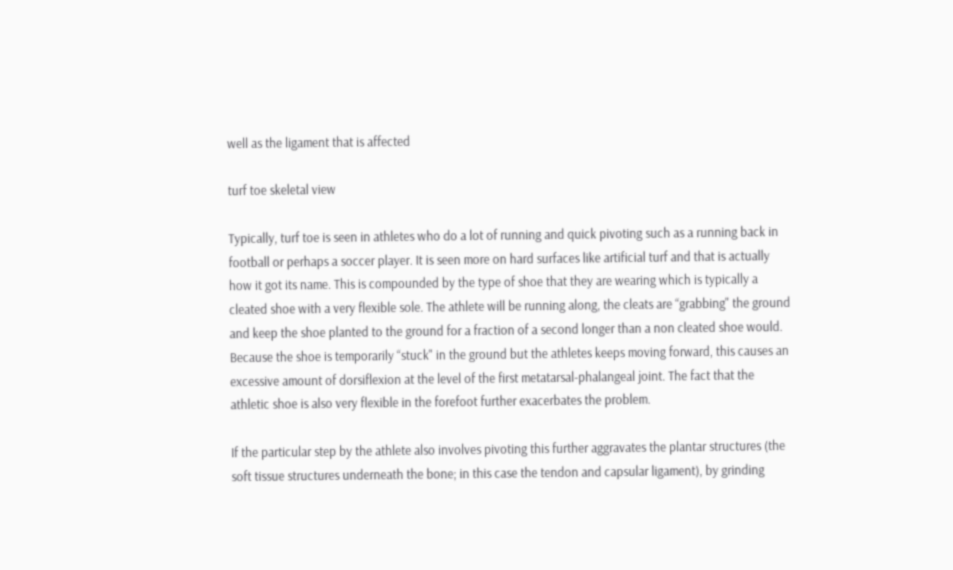well as the ligament that is affected

turf toe skeletal view

Typically, turf toe is seen in athletes who do a lot of running and quick pivoting such as a running back in football or perhaps a soccer player. It is seen more on hard surfaces like artificial turf and that is actually how it got its name. This is compounded by the type of shoe that they are wearing which is typically a cleated shoe with a very flexible sole. The athlete will be running along, the cleats are “grabbing" the ground and keep the shoe planted to the ground for a fraction of a second longer than a non cleated shoe would. Because the shoe is temporarily “stuck" in the ground but the athletes keeps moving forward, this causes an excessive amount of dorsiflexion at the level of the first metatarsal-phalangeal joint. The fact that the athletic shoe is also very flexible in the forefoot further exacerbates the problem.

If the particular step by the athlete also involves pivoting this further aggravates the plantar structures (the soft tissue structures underneath the bone; in this case the tendon and capsular ligament), by grinding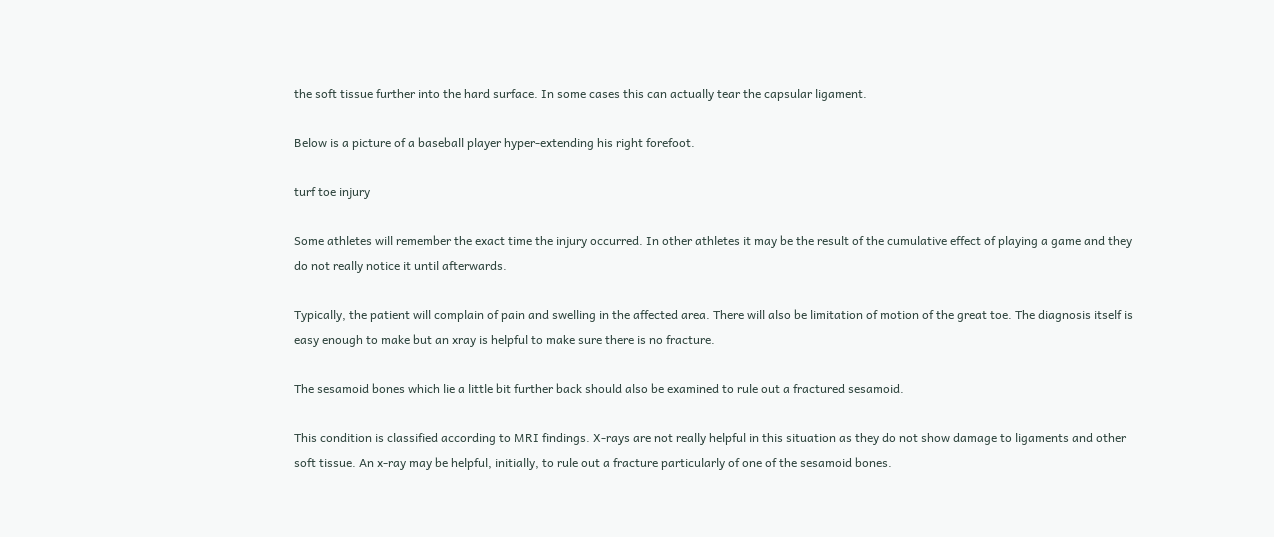the soft tissue further into the hard surface. In some cases this can actually tear the capsular ligament.

Below is a picture of a baseball player hyper-extending his right forefoot.

turf toe injury

Some athletes will remember the exact time the injury occurred. In other athletes it may be the result of the cumulative effect of playing a game and they do not really notice it until afterwards.

Typically, the patient will complain of pain and swelling in the affected area. There will also be limitation of motion of the great toe. The diagnosis itself is easy enough to make but an xray is helpful to make sure there is no fracture.

The sesamoid bones which lie a little bit further back should also be examined to rule out a fractured sesamoid.

This condition is classified according to MRI findings. X-rays are not really helpful in this situation as they do not show damage to ligaments and other soft tissue. An x-ray may be helpful, initially, to rule out a fracture particularly of one of the sesamoid bones.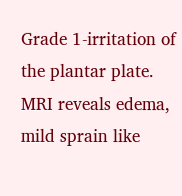Grade 1-irritation of the plantar plate. MRI reveals edema, mild sprain like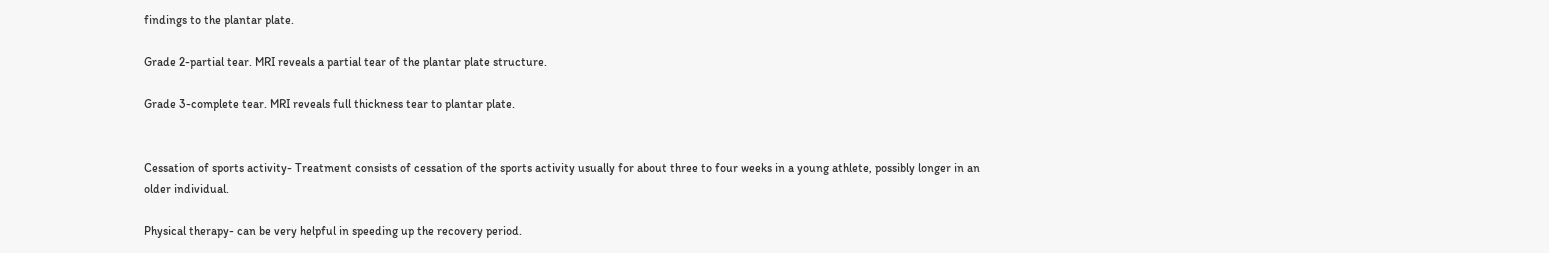findings to the plantar plate.

Grade 2-partial tear. MRI reveals a partial tear of the plantar plate structure.

Grade 3-complete tear. MRI reveals full thickness tear to plantar plate.


Cessation of sports activity- Treatment consists of cessation of the sports activity usually for about three to four weeks in a young athlete, possibly longer in an older individual.

Physical therapy- can be very helpful in speeding up the recovery period.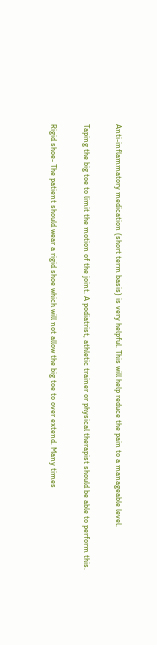Anti-inflammatory medication (short term basis) is very helpful. This will help reduce the pain to a manageable level.

Taping the big toe to limit the motion of the joint. A podiatrist, athletic trainer or physical therapist should be able to perform this.

Rigid shoe- The patient should wear a rigid shoe which will not allow the big toe to over extend. Many times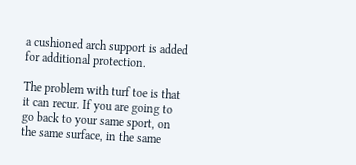a cushioned arch support is added for additional protection.

The problem with turf toe is that it can recur. If you are going to go back to your same sport, on the same surface, in the same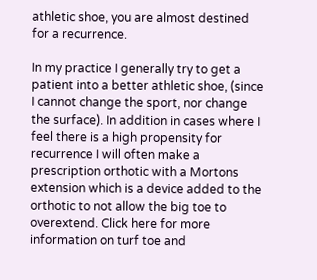athletic shoe, you are almost destined for a recurrence.

In my practice I generally try to get a patient into a better athletic shoe, (since I cannot change the sport, nor change the surface). In addition in cases where I feel there is a high propensity for recurrence I will often make a prescription orthotic with a Mortons extension which is a device added to the orthotic to not allow the big toe to overextend. Click here for more information on turf toe and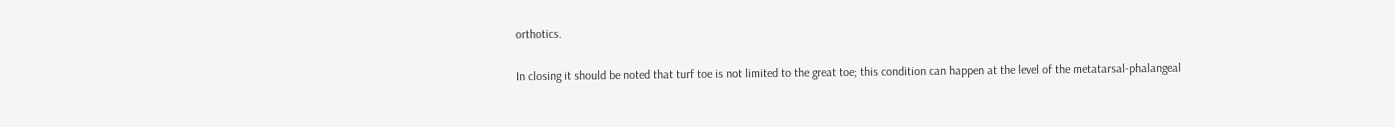orthotics.

In closing it should be noted that turf toe is not limited to the great toe; this condition can happen at the level of the metatarsal-phalangeal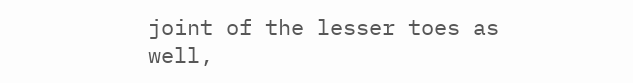joint of the lesser toes as well,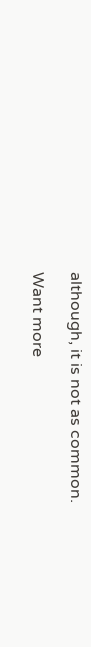although, it is not as common.

Want more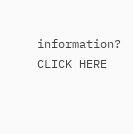information? CLICK HERE